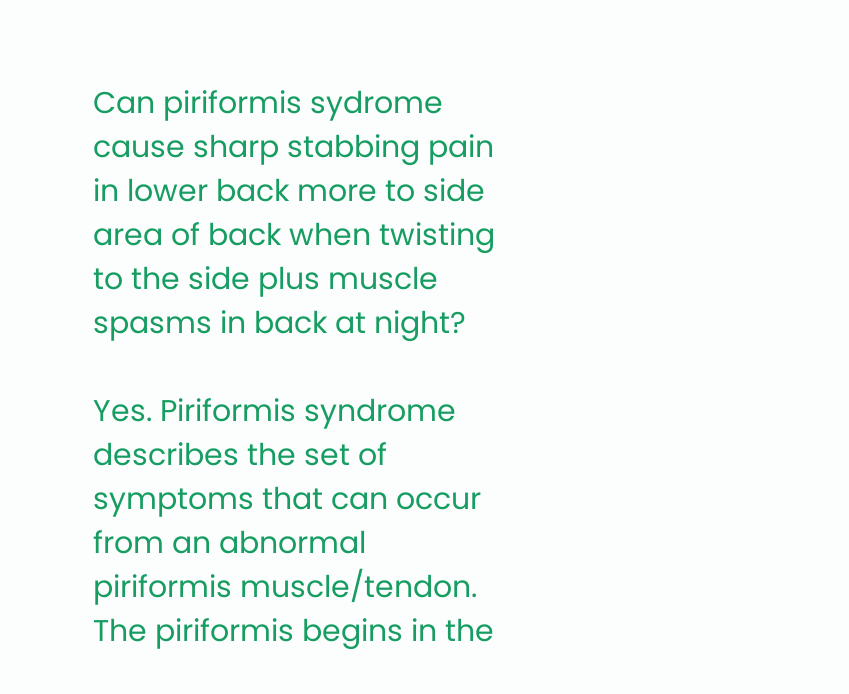Can piriformis sydrome cause sharp stabbing pain in lower back more to side area of back when twisting to the side plus muscle spasms in back at night?

Yes. Piriformis syndrome describes the set of symptoms that can occur from an abnormal piriformis muscle/tendon. The piriformis begins in the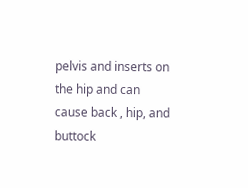pelvis and inserts on the hip and can cause back , hip, and buttock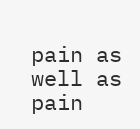pain as well as pain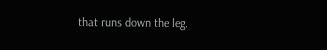that runs down the leg.